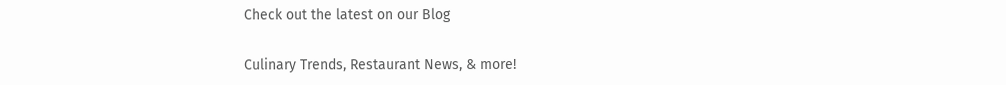Check out the latest on our Blog

Culinary Trends, Restaurant News, & more!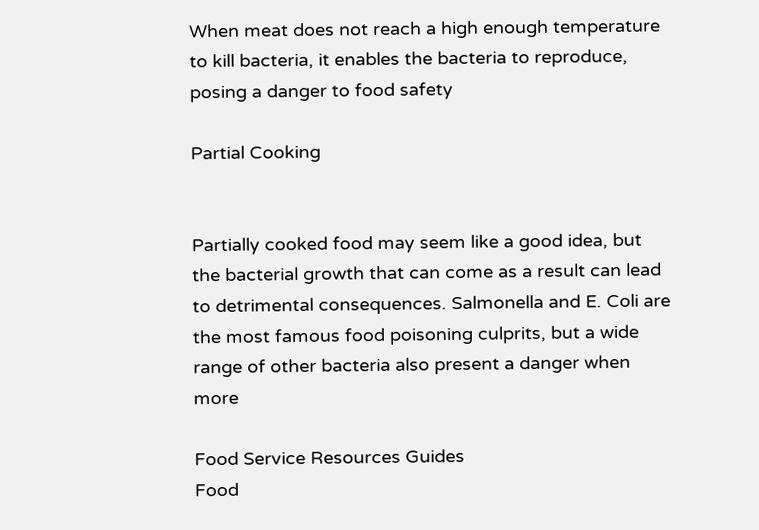When meat does not reach a high enough temperature to kill bacteria, it enables the bacteria to reproduce, posing a danger to food safety

Partial Cooking


Partially cooked food may seem like a good idea, but the bacterial growth that can come as a result can lead to detrimental consequences. Salmonella and E. Coli are the most famous food poisoning culprits, but a wide range of other bacteria also present a danger when more

Food Service Resources Guides
Food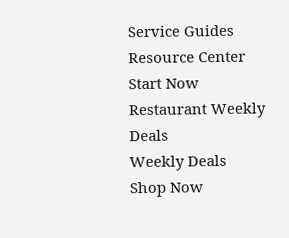Service Guides Resource Center
Start Now
Restaurant Weekly Deals
Weekly Deals
Shop Now